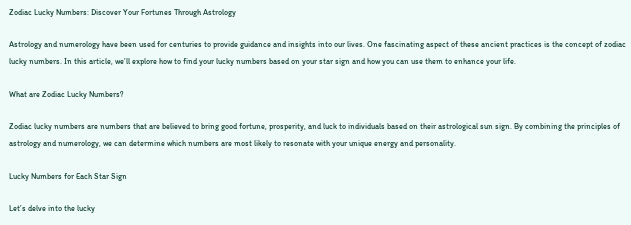Zodiac Lucky Numbers: Discover Your Fortunes Through Astrology

Astrology and numerology have been used for centuries to provide guidance and insights into our lives. One fascinating aspect of these ancient practices is the concept of zodiac lucky numbers. In this article, we’ll explore how to find your lucky numbers based on your star sign and how you can use them to enhance your life.

What are Zodiac Lucky Numbers?

Zodiac lucky numbers are numbers that are believed to bring good fortune, prosperity, and luck to individuals based on their astrological sun sign. By combining the principles of astrology and numerology, we can determine which numbers are most likely to resonate with your unique energy and personality.

Lucky Numbers for Each Star Sign

Let’s delve into the lucky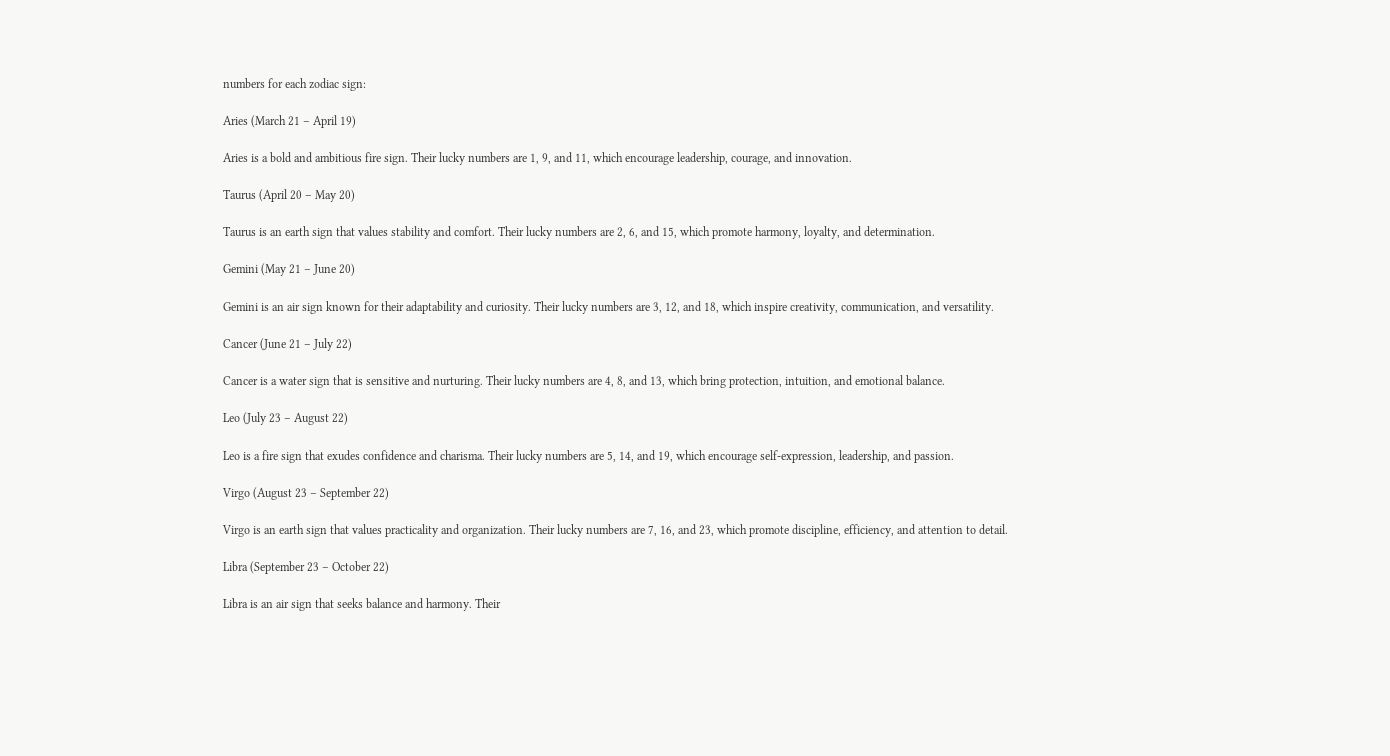numbers for each zodiac sign:

Aries (March 21 – April 19)

Aries is a bold and ambitious fire sign. Their lucky numbers are 1, 9, and 11, which encourage leadership, courage, and innovation.

Taurus (April 20 – May 20)

Taurus is an earth sign that values stability and comfort. Their lucky numbers are 2, 6, and 15, which promote harmony, loyalty, and determination.

Gemini (May 21 – June 20)

Gemini is an air sign known for their adaptability and curiosity. Their lucky numbers are 3, 12, and 18, which inspire creativity, communication, and versatility.

Cancer (June 21 – July 22)

Cancer is a water sign that is sensitive and nurturing. Their lucky numbers are 4, 8, and 13, which bring protection, intuition, and emotional balance.

Leo (July 23 – August 22)

Leo is a fire sign that exudes confidence and charisma. Their lucky numbers are 5, 14, and 19, which encourage self-expression, leadership, and passion.

Virgo (August 23 – September 22)

Virgo is an earth sign that values practicality and organization. Their lucky numbers are 7, 16, and 23, which promote discipline, efficiency, and attention to detail.

Libra (September 23 – October 22)

Libra is an air sign that seeks balance and harmony. Their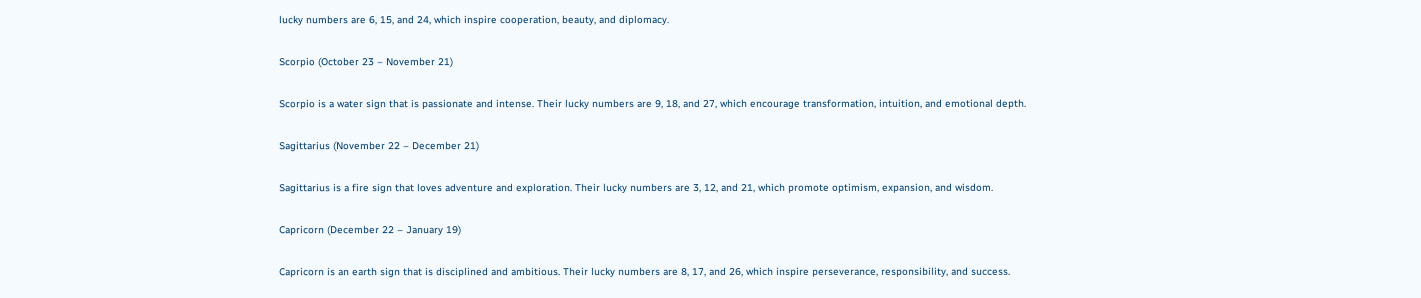lucky numbers are 6, 15, and 24, which inspire cooperation, beauty, and diplomacy.

Scorpio (October 23 – November 21)

Scorpio is a water sign that is passionate and intense. Their lucky numbers are 9, 18, and 27, which encourage transformation, intuition, and emotional depth.

Sagittarius (November 22 – December 21)

Sagittarius is a fire sign that loves adventure and exploration. Their lucky numbers are 3, 12, and 21, which promote optimism, expansion, and wisdom.

Capricorn (December 22 – January 19)

Capricorn is an earth sign that is disciplined and ambitious. Their lucky numbers are 8, 17, and 26, which inspire perseverance, responsibility, and success.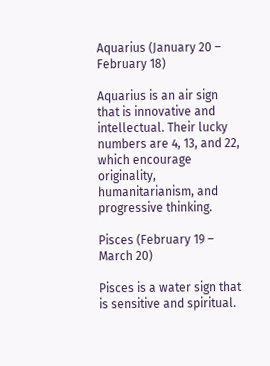Aquarius (January 20 – February 18)

Aquarius is an air sign that is innovative and intellectual. Their lucky numbers are 4, 13, and 22, which encourage originality, humanitarianism, and progressive thinking.

Pisces (February 19 – March 20)

Pisces is a water sign that is sensitive and spiritual.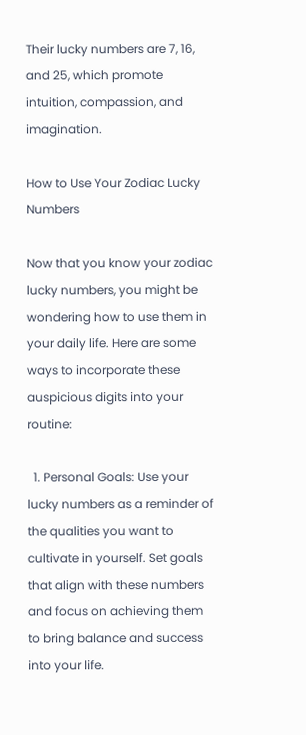Their lucky numbers are 7, 16, and 25, which promote intuition, compassion, and imagination.

How to Use Your Zodiac Lucky Numbers

Now that you know your zodiac lucky numbers, you might be wondering how to use them in your daily life. Here are some ways to incorporate these auspicious digits into your routine:

  1. Personal Goals: Use your lucky numbers as a reminder of the qualities you want to cultivate in yourself. Set goals that align with these numbers and focus on achieving them to bring balance and success into your life.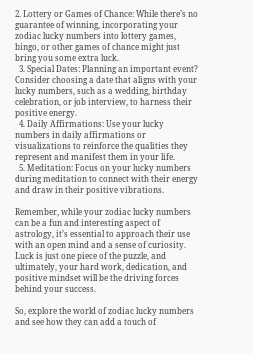2. Lottery or Games of Chance: While there’s no guarantee of winning, incorporating your zodiac lucky numbers into lottery games, bingo, or other games of chance might just bring you some extra luck.
  3. Special Dates: Planning an important event? Consider choosing a date that aligns with your lucky numbers, such as a wedding, birthday celebration, or job interview, to harness their positive energy.
  4. Daily Affirmations: Use your lucky numbers in daily affirmations or visualizations to reinforce the qualities they represent and manifest them in your life.
  5. Meditation: Focus on your lucky numbers during meditation to connect with their energy and draw in their positive vibrations.

Remember, while your zodiac lucky numbers can be a fun and interesting aspect of astrology, it’s essential to approach their use with an open mind and a sense of curiosity. Luck is just one piece of the puzzle, and ultimately, your hard work, dedication, and positive mindset will be the driving forces behind your success.

So, explore the world of zodiac lucky numbers and see how they can add a touch of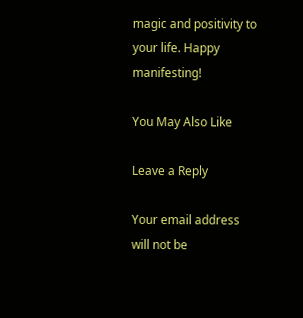magic and positivity to your life. Happy manifesting!

You May Also Like

Leave a Reply

Your email address will not be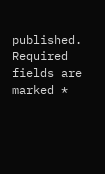published. Required fields are marked *